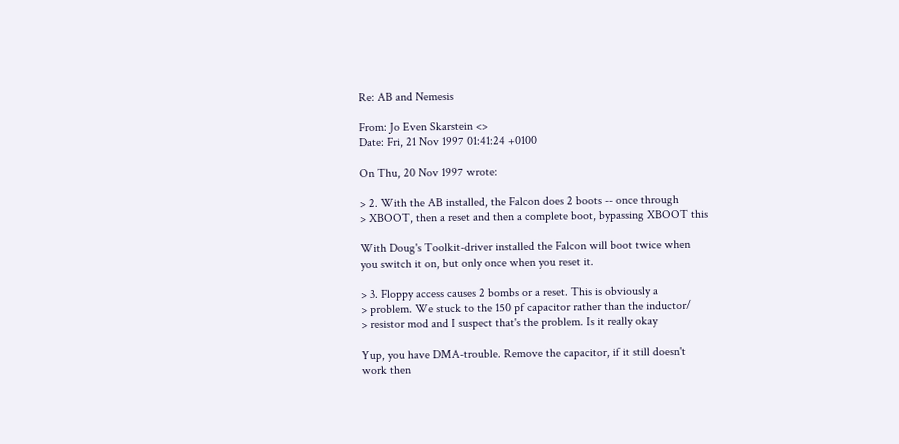Re: AB and Nemesis

From: Jo Even Skarstein <>
Date: Fri, 21 Nov 1997 01:41:24 +0100

On Thu, 20 Nov 1997 wrote:

> 2. With the AB installed, the Falcon does 2 boots -- once through
> XBOOT, then a reset and then a complete boot, bypassing XBOOT this

With Doug's Toolkit-driver installed the Falcon will boot twice when
you switch it on, but only once when you reset it.

> 3. Floppy access causes 2 bombs or a reset. This is obviously a
> problem. We stuck to the 150 pf capacitor rather than the inductor/
> resistor mod and I suspect that's the problem. Is it really okay

Yup, you have DMA-trouble. Remove the capacitor, if it still doesn't
work then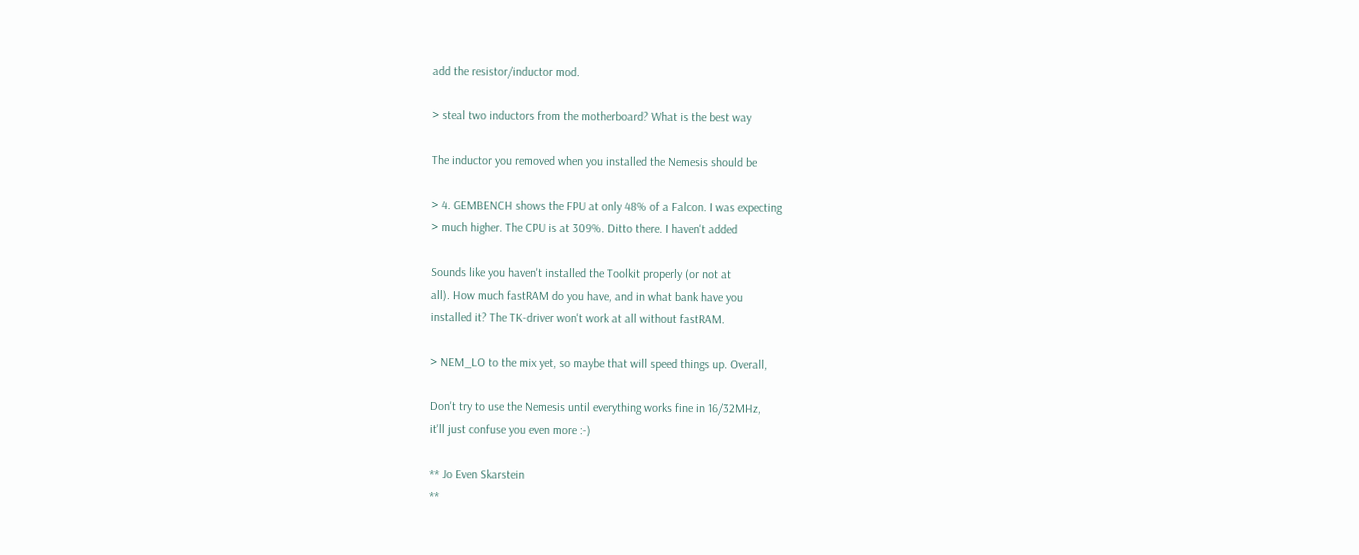add the resistor/inductor mod.

> steal two inductors from the motherboard? What is the best way

The inductor you removed when you installed the Nemesis should be

> 4. GEMBENCH shows the FPU at only 48% of a Falcon. I was expecting
> much higher. The CPU is at 309%. Ditto there. I haven't added

Sounds like you haven't installed the Toolkit properly (or not at
all). How much fastRAM do you have, and in what bank have you
installed it? The TK-driver won't work at all without fastRAM.

> NEM_LO to the mix yet, so maybe that will speed things up. Overall,

Don't try to use the Nemesis until everything works fine in 16/32MHz,
it'll just confuse you even more :-)

** Jo Even Skarstein
**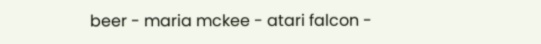beer - maria mckee - atari falcon -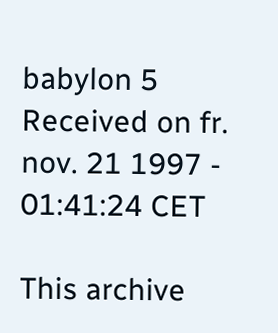babylon 5
Received on fr. nov. 21 1997 - 01:41:24 CET

This archive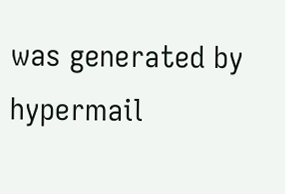was generated by hypermail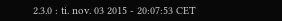2.3.0 : ti. nov. 03 2015 - 20:07:53 CET